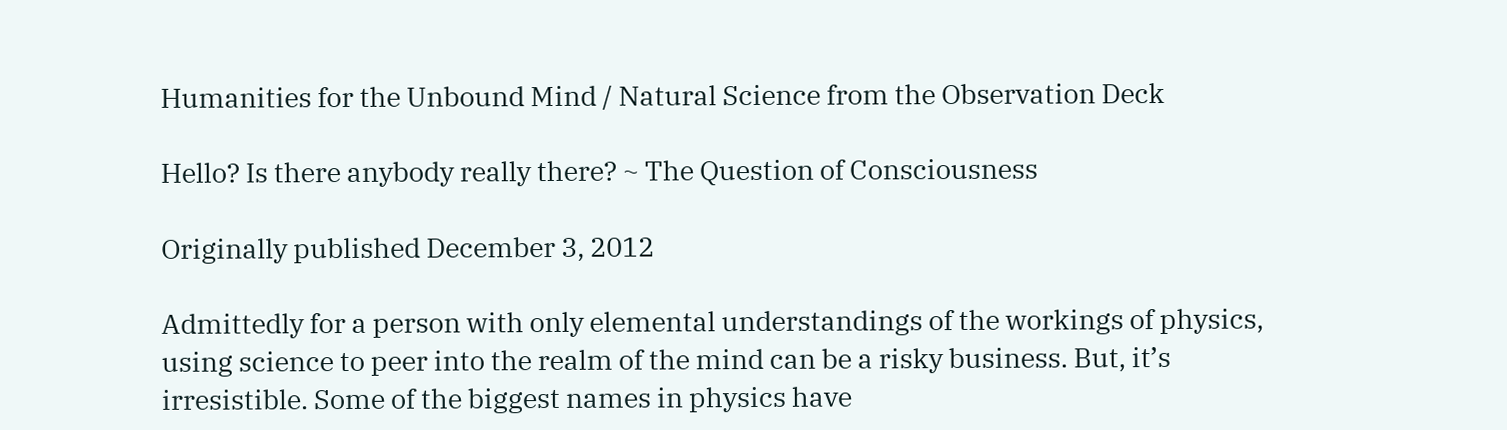Humanities for the Unbound Mind / Natural Science from the Observation Deck

Hello? Is there anybody really there? ~ The Question of Consciousness

Originally published December 3, 2012

Admittedly for a person with only elemental understandings of the workings of physics, using science to peer into the realm of the mind can be a risky business. But, it’s irresistible. Some of the biggest names in physics have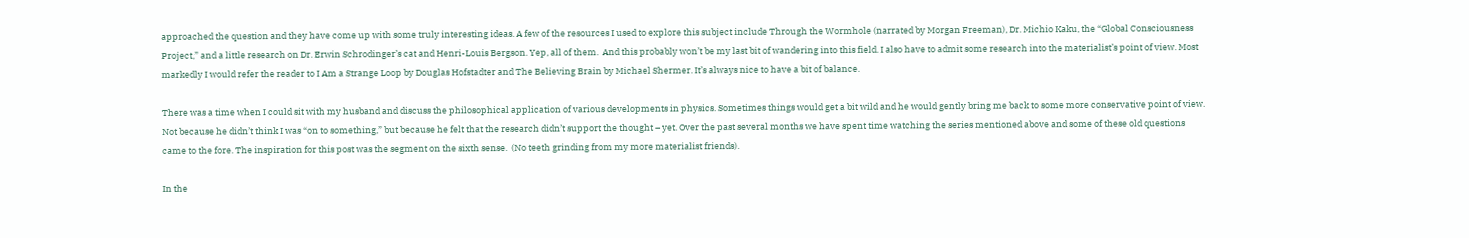approached the question and they have come up with some truly interesting ideas. A few of the resources I used to explore this subject include Through the Wormhole (narrated by Morgan Freeman), Dr. Michio Kaku, the “Global Consciousness Project,” and a little research on Dr. Erwin Schrodinger’s cat and Henri-Louis Bergson. Yep, all of them.  And this probably won’t be my last bit of wandering into this field. I also have to admit some research into the materialist’s point of view. Most markedly I would refer the reader to I Am a Strange Loop by Douglas Hofstadter and The Believing Brain by Michael Shermer. It’s always nice to have a bit of balance.

There was a time when I could sit with my husband and discuss the philosophical application of various developments in physics. Sometimes things would get a bit wild and he would gently bring me back to some more conservative point of view. Not because he didn’t think I was “on to something,” but because he felt that the research didn’t support the thought – yet. Over the past several months we have spent time watching the series mentioned above and some of these old questions came to the fore. The inspiration for this post was the segment on the sixth sense.  (No teeth grinding from my more materialist friends).

In the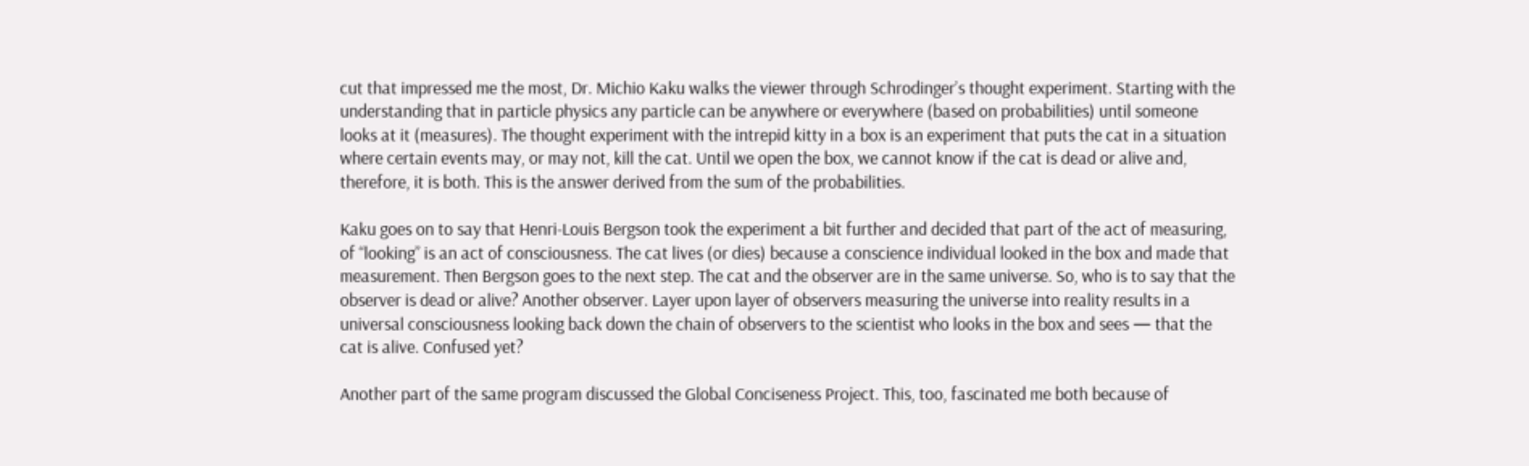cut that impressed me the most, Dr. Michio Kaku walks the viewer through Schrodinger’s thought experiment. Starting with the understanding that in particle physics any particle can be anywhere or everywhere (based on probabilities) until someone looks at it (measures). The thought experiment with the intrepid kitty in a box is an experiment that puts the cat in a situation where certain events may, or may not, kill the cat. Until we open the box, we cannot know if the cat is dead or alive and, therefore, it is both. This is the answer derived from the sum of the probabilities.

Kaku goes on to say that Henri-Louis Bergson took the experiment a bit further and decided that part of the act of measuring, of “looking” is an act of consciousness. The cat lives (or dies) because a conscience individual looked in the box and made that measurement. Then Bergson goes to the next step. The cat and the observer are in the same universe. So, who is to say that the observer is dead or alive? Another observer. Layer upon layer of observers measuring the universe into reality results in a universal consciousness looking back down the chain of observers to the scientist who looks in the box and sees — that the cat is alive. Confused yet?

Another part of the same program discussed the Global Conciseness Project. This, too, fascinated me both because of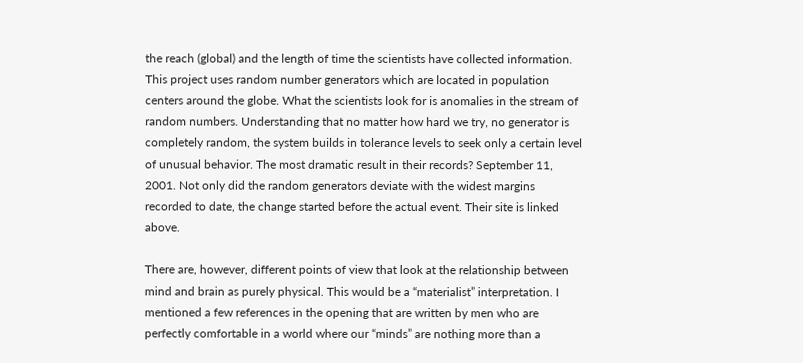the reach (global) and the length of time the scientists have collected information.  This project uses random number generators which are located in population centers around the globe. What the scientists look for is anomalies in the stream of random numbers. Understanding that no matter how hard we try, no generator is completely random, the system builds in tolerance levels to seek only a certain level of unusual behavior. The most dramatic result in their records? September 11, 2001. Not only did the random generators deviate with the widest margins recorded to date, the change started before the actual event. Their site is linked above.

There are, however, different points of view that look at the relationship between mind and brain as purely physical. This would be a “materialist” interpretation. I mentioned a few references in the opening that are written by men who are perfectly comfortable in a world where our “minds” are nothing more than a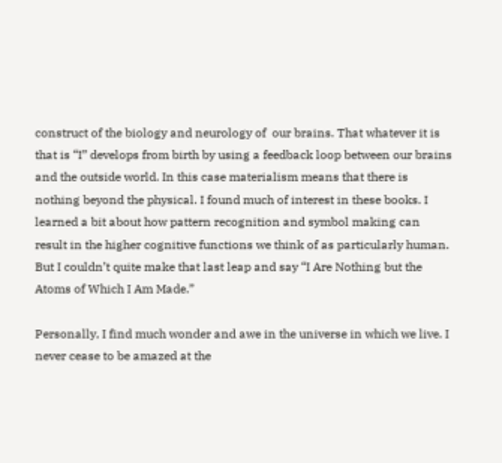construct of the biology and neurology of  our brains. That whatever it is that is “I” develops from birth by using a feedback loop between our brains and the outside world. In this case materialism means that there is nothing beyond the physical. I found much of interest in these books. I learned a bit about how pattern recognition and symbol making can result in the higher cognitive functions we think of as particularly human. But I couldn’t quite make that last leap and say “I Are Nothing but the Atoms of Which I Am Made.”

Personally, I find much wonder and awe in the universe in which we live. I never cease to be amazed at the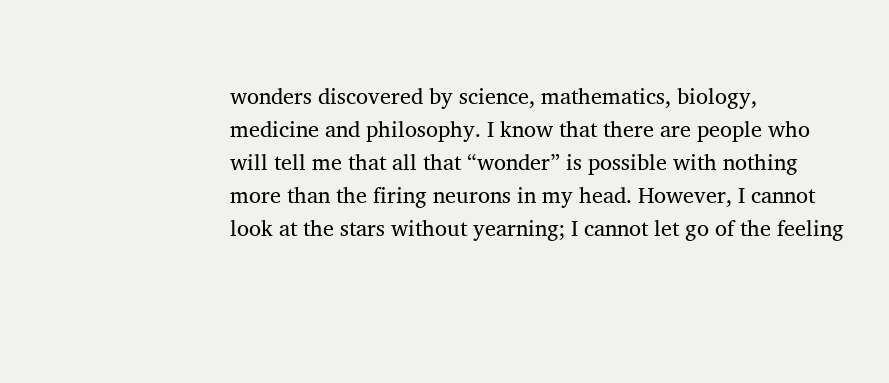wonders discovered by science, mathematics, biology, medicine and philosophy. I know that there are people who will tell me that all that “wonder” is possible with nothing more than the firing neurons in my head. However, I cannot look at the stars without yearning; I cannot let go of the feeling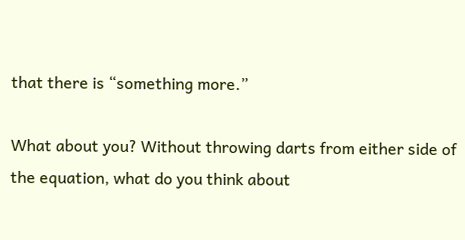that there is “something more.”

What about you? Without throwing darts from either side of the equation, what do you think about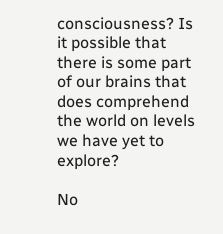consciousness? Is it possible that there is some part of our brains that does comprehend the world on levels we have yet to explore?

No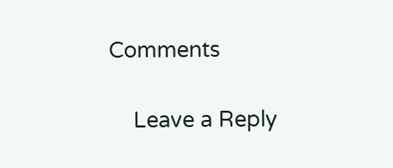Comments

    Leave a Reply